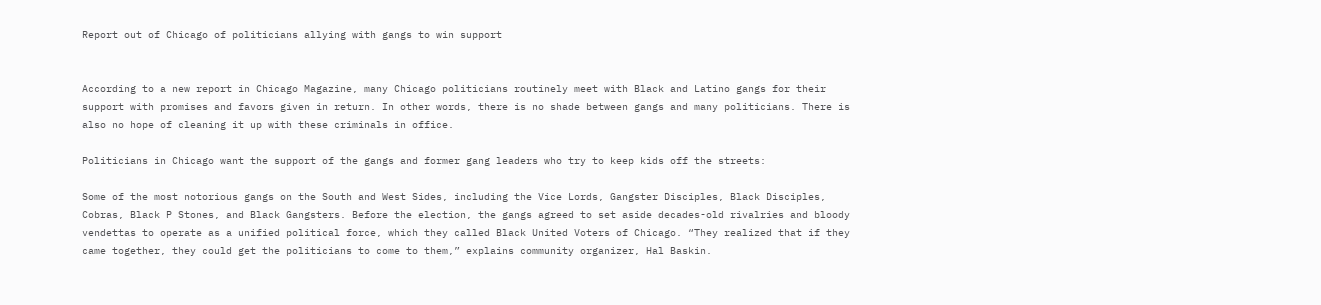Report out of Chicago of politicians allying with gangs to win support


According to a new report in Chicago Magazine, many Chicago politicians routinely meet with Black and Latino gangs for their support with promises and favors given in return. In other words, there is no shade between gangs and many politicians. There is also no hope of cleaning it up with these criminals in office.

Politicians in Chicago want the support of the gangs and former gang leaders who try to keep kids off the streets:

Some of the most notorious gangs on the South and West Sides, including the Vice Lords, Gangster Disciples, Black Disciples, Cobras, Black P Stones, and Black Gangsters. Before the election, the gangs agreed to set aside decades-old rivalries and bloody vendettas to operate as a unified political force, which they called Black United Voters of Chicago. “They realized that if they came together, they could get the politicians to come to them,” explains community organizer, Hal Baskin.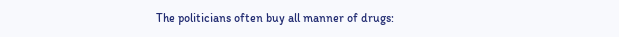The politicians often buy all manner of drugs: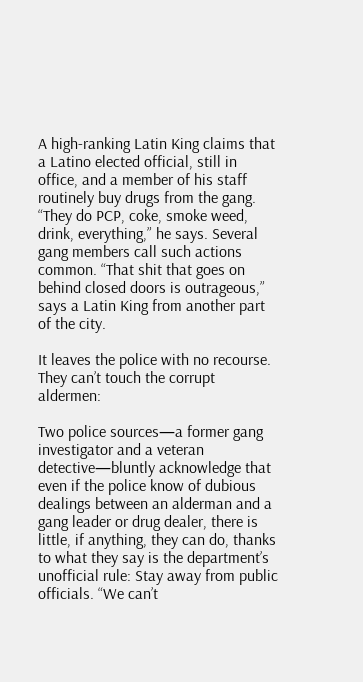A high-ranking Latin King claims that a Latino elected official, still in office, and a member of his staff routinely buy drugs from the gang. “They do PCP, coke, smoke weed, drink, everything,” he says. Several gang members call such actions common. “That shit that goes on behind closed doors is outrageous,” says a Latin King from another part of the city.

It leaves the police with no recourse. They can’t touch the corrupt aldermen:

Two police sources—a former gang investigator and a veteran detective—bluntly acknowledge that even if the police know of dubious dealings between an alderman and a gang leader or drug dealer, there is little, if anything, they can do, thanks to what they say is the department’s unofficial rule: Stay away from public officials. “We can’t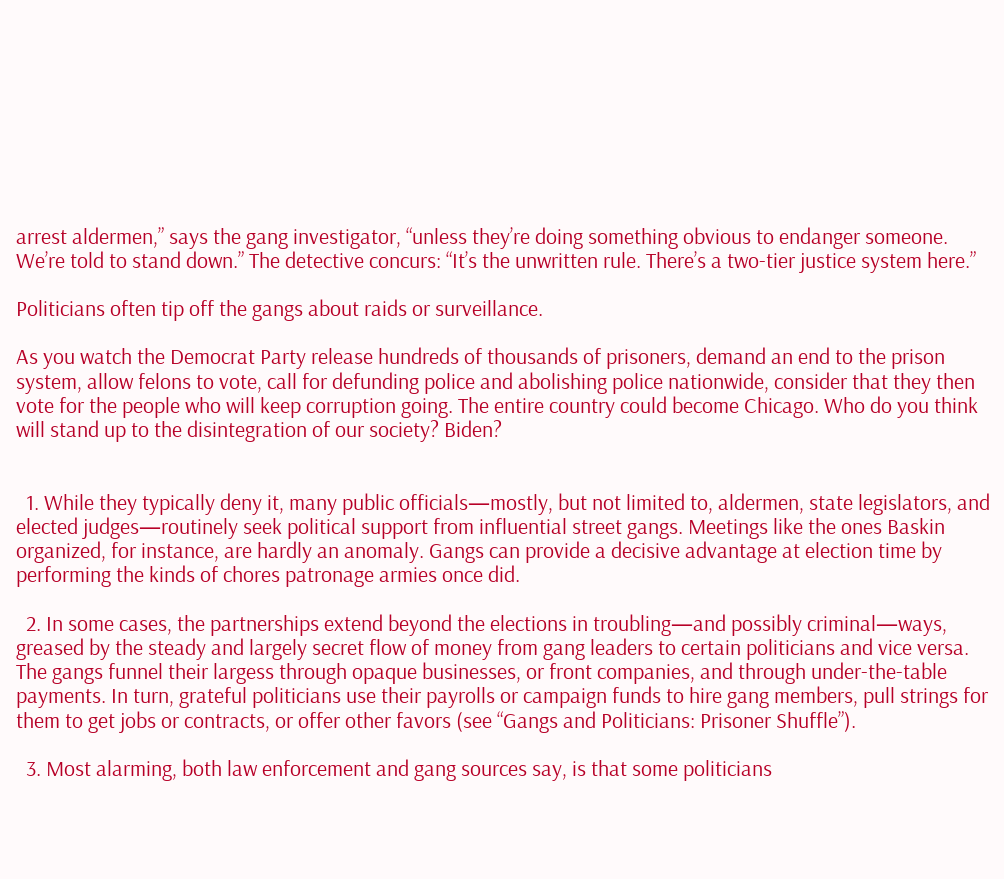arrest aldermen,” says the gang investigator, “unless they’re doing something obvious to endanger someone. We’re told to stand down.” The detective concurs: “It’s the unwritten rule. There’s a two-tier justice system here.”

Politicians often tip off the gangs about raids or surveillance.

As you watch the Democrat Party release hundreds of thousands of prisoners, demand an end to the prison system, allow felons to vote, call for defunding police and abolishing police nationwide, consider that they then vote for the people who will keep corruption going. The entire country could become Chicago. Who do you think will stand up to the disintegration of our society? Biden?


  1. While they typically deny it, many public officials—mostly, but not limited to, aldermen, state legislators, and elected judges—routinely seek political support from influential street gangs. Meetings like the ones Baskin organized, for instance, are hardly an anomaly. Gangs can provide a decisive advantage at election time by performing the kinds of chores patronage armies once did.

  2. In some cases, the partnerships extend beyond the elections in troubling—and possibly criminal—ways, greased by the steady and largely secret flow of money from gang leaders to certain politicians and vice versa. The gangs funnel their largess through opaque businesses, or front companies, and through under-the-table payments. In turn, grateful politicians use their payrolls or campaign funds to hire gang members, pull strings for them to get jobs or contracts, or offer other favors (see “Gangs and Politicians: Prisoner Shuffle”).

  3. Most alarming, both law enforcement and gang sources say, is that some politicians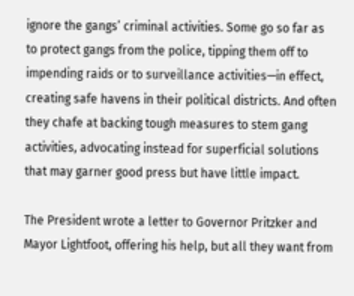ignore the gangs’ criminal activities. Some go so far as to protect gangs from the police, tipping them off to impending raids or to surveillance activities—in effect, creating safe havens in their political districts. And often they chafe at backing tough measures to stem gang activities, advocating instead for superficial solutions that may garner good press but have little impact.

The President wrote a letter to Governor Pritzker and Mayor Lightfoot, offering his help, but all they want from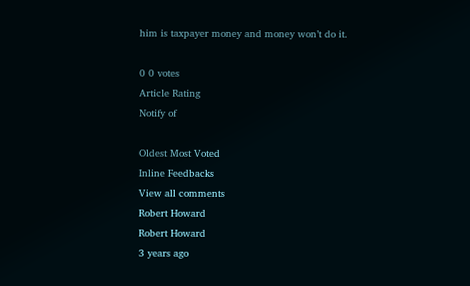him is taxpayer money and money won’t do it.

0 0 votes
Article Rating
Notify of

Oldest Most Voted
Inline Feedbacks
View all comments
Robert Howard
Robert Howard
3 years ago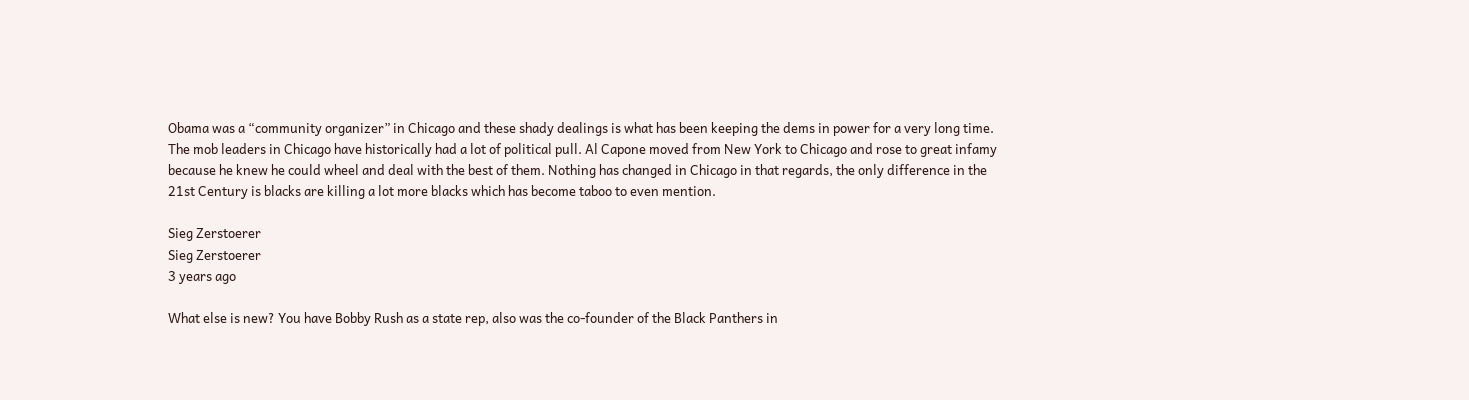Obama was a “community organizer” in Chicago and these shady dealings is what has been keeping the dems in power for a very long time. The mob leaders in Chicago have historically had a lot of political pull. Al Capone moved from New York to Chicago and rose to great infamy because he knew he could wheel and deal with the best of them. Nothing has changed in Chicago in that regards, the only difference in the 21st Century is blacks are killing a lot more blacks which has become taboo to even mention.

Sieg Zerstoerer
Sieg Zerstoerer
3 years ago

What else is new? You have Bobby Rush as a state rep, also was the co-founder of the Black Panthers in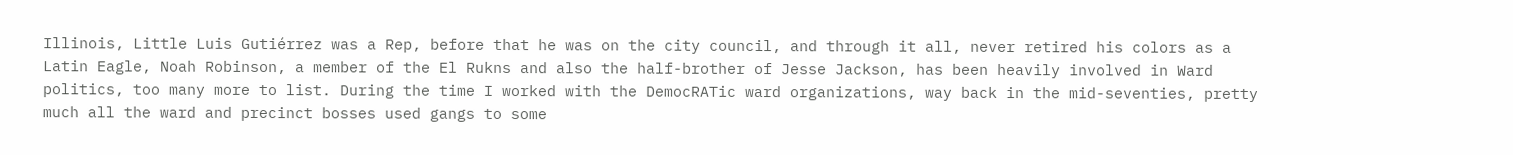Illinois, Little Luis Gutiérrez was a Rep, before that he was on the city council, and through it all, never retired his colors as a Latin Eagle, Noah Robinson, a member of the El Rukns and also the half-brother of Jesse Jackson, has been heavily involved in Ward politics, too many more to list. During the time I worked with the DemocRATic ward organizations, way back in the mid-seventies, pretty much all the ward and precinct bosses used gangs to some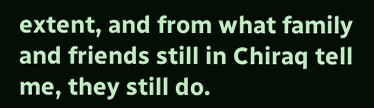extent, and from what family and friends still in Chiraq tell me, they still do.